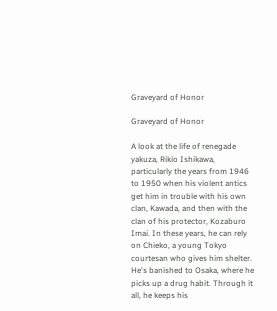Graveyard of Honor

Graveyard of Honor

A look at the life of renegade yakuza, Rikio Ishikawa, particularly the years from 1946 to 1950 when his violent antics get him in trouble with his own clan, Kawada, and then with the clan of his protector, Kozaburo Imai. In these years, he can rely on Chieko, a young Tokyo courtesan who gives him shelter. He's banished to Osaka, where he picks up a drug habit. Through it all, he keeps his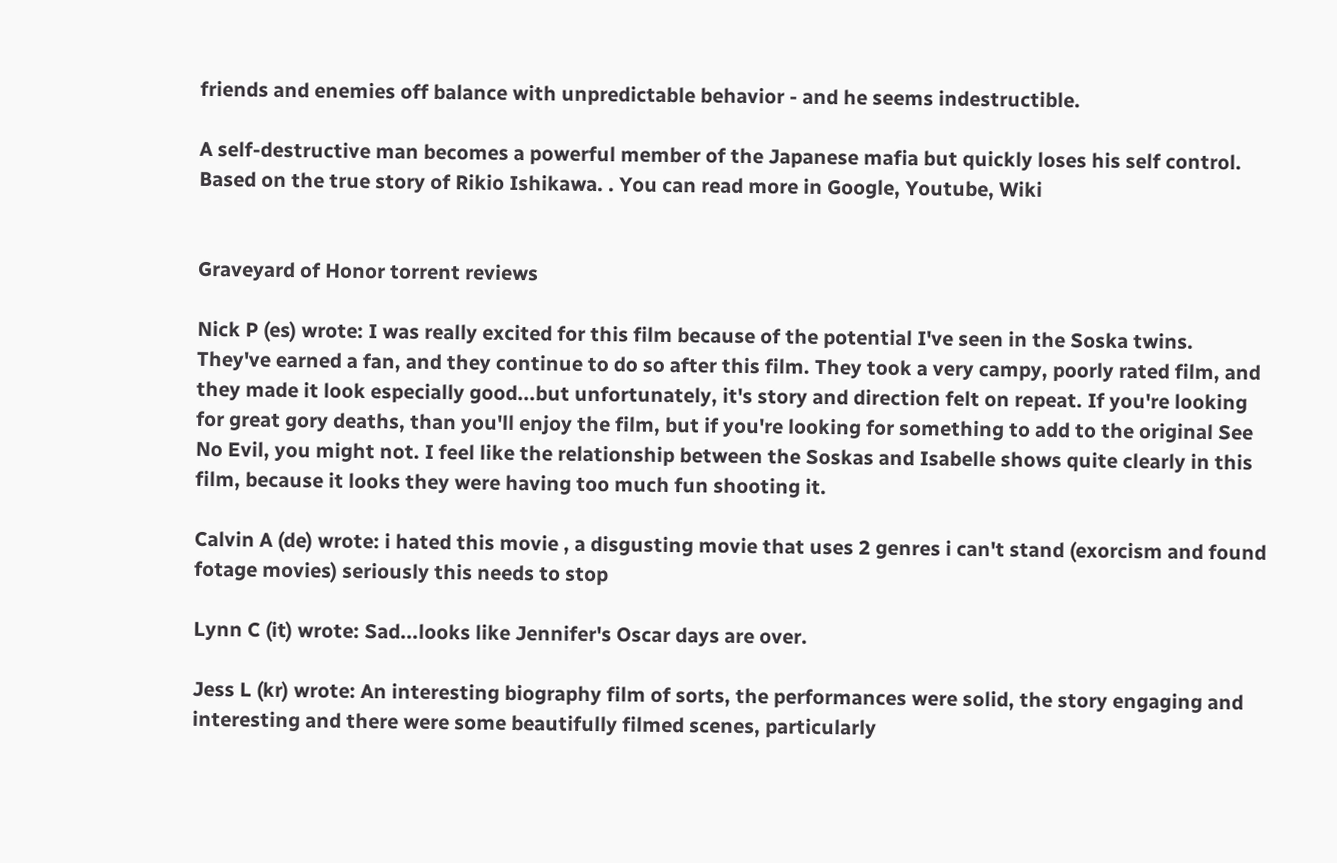friends and enemies off balance with unpredictable behavior - and he seems indestructible.

A self-destructive man becomes a powerful member of the Japanese mafia but quickly loses his self control. Based on the true story of Rikio Ishikawa. . You can read more in Google, Youtube, Wiki


Graveyard of Honor torrent reviews

Nick P (es) wrote: I was really excited for this film because of the potential I've seen in the Soska twins. They've earned a fan, and they continue to do so after this film. They took a very campy, poorly rated film, and they made it look especially good...but unfortunately, it's story and direction felt on repeat. If you're looking for great gory deaths, than you'll enjoy the film, but if you're looking for something to add to the original See No Evil, you might not. I feel like the relationship between the Soskas and Isabelle shows quite clearly in this film, because it looks they were having too much fun shooting it.

Calvin A (de) wrote: i hated this movie , a disgusting movie that uses 2 genres i can't stand (exorcism and found fotage movies) seriously this needs to stop

Lynn C (it) wrote: Sad...looks like Jennifer's Oscar days are over.

Jess L (kr) wrote: An interesting biography film of sorts, the performances were solid, the story engaging and interesting and there were some beautifully filmed scenes, particularly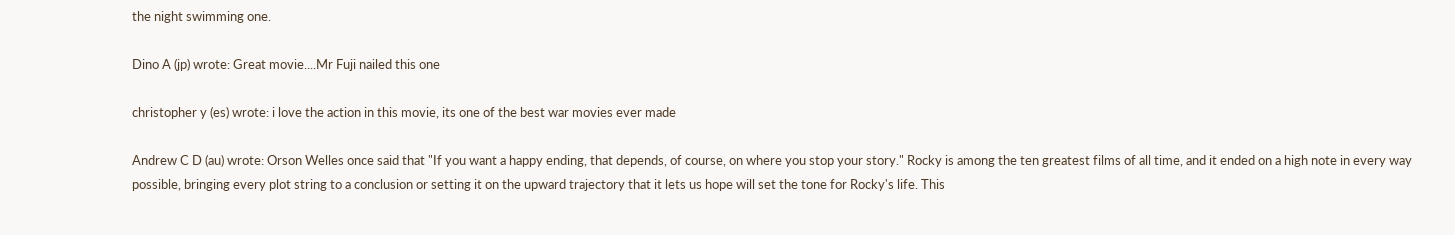the night swimming one.

Dino A (jp) wrote: Great movie....Mr Fuji nailed this one

christopher y (es) wrote: i love the action in this movie, its one of the best war movies ever made

Andrew C D (au) wrote: Orson Welles once said that "If you want a happy ending, that depends, of course, on where you stop your story." Rocky is among the ten greatest films of all time, and it ended on a high note in every way possible, bringing every plot string to a conclusion or setting it on the upward trajectory that it lets us hope will set the tone for Rocky's life. This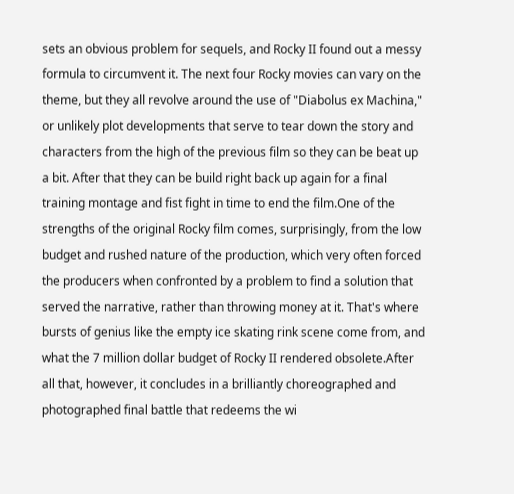sets an obvious problem for sequels, and Rocky II found out a messy formula to circumvent it. The next four Rocky movies can vary on the theme, but they all revolve around the use of "Diabolus ex Machina," or unlikely plot developments that serve to tear down the story and characters from the high of the previous film so they can be beat up a bit. After that they can be build right back up again for a final training montage and fist fight in time to end the film.One of the strengths of the original Rocky film comes, surprisingly, from the low budget and rushed nature of the production, which very often forced the producers when confronted by a problem to find a solution that served the narrative, rather than throwing money at it. That's where bursts of genius like the empty ice skating rink scene come from, and what the 7 million dollar budget of Rocky II rendered obsolete.After all that, however, it concludes in a brilliantly choreographed and photographed final battle that redeems the wi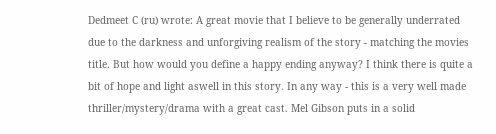Dedmeet C (ru) wrote: A great movie that I believe to be generally underrated due to the darkness and unforgiving realism of the story - matching the movies title. But how would you define a happy ending anyway? I think there is quite a bit of hope and light aswell in this story. In any way - this is a very well made thriller/mystery/drama with a great cast. Mel Gibson puts in a solid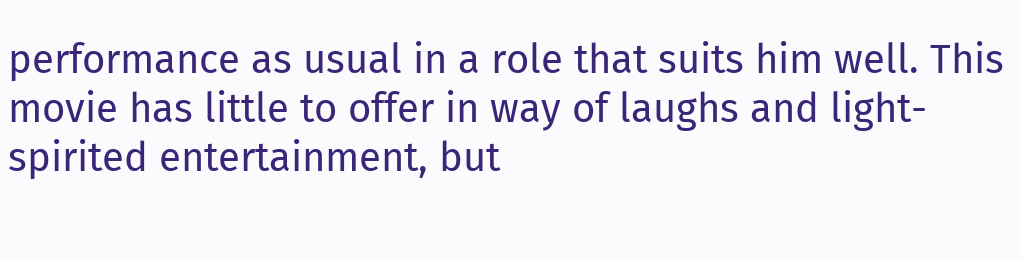performance as usual in a role that suits him well. This movie has little to offer in way of laughs and light-spirited entertainment, but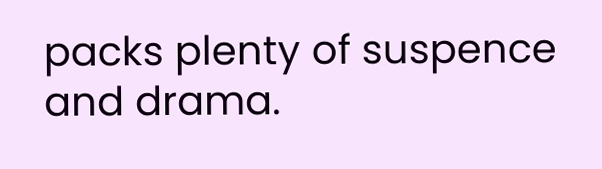packs plenty of suspence and drama.